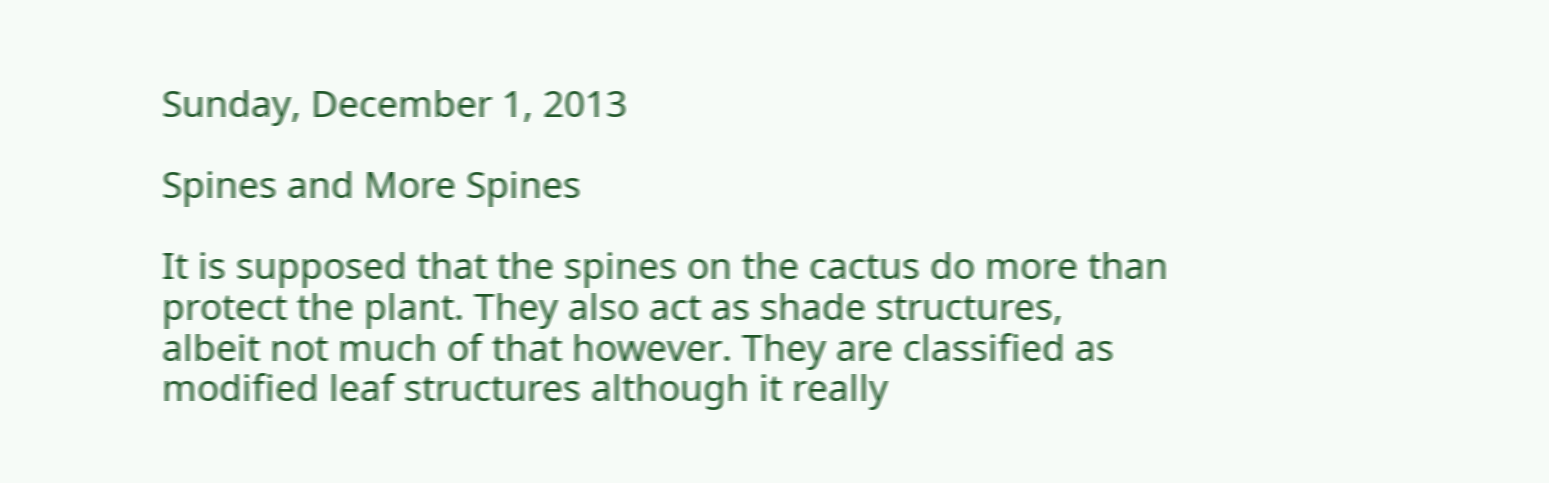Sunday, December 1, 2013

Spines and More Spines

It is supposed that the spines on the cactus do more than protect the plant. They also act as shade structures, albeit not much of that however. They are classified as modified leaf structures although it really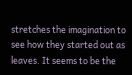stretches the imagination to see how they started out as leaves. It seems to be the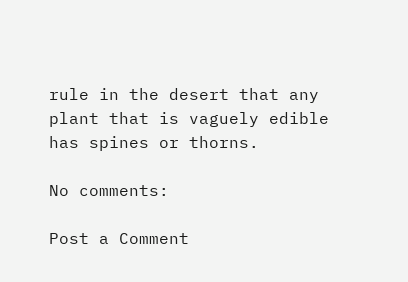rule in the desert that any plant that is vaguely edible has spines or thorns.

No comments:

Post a Comment